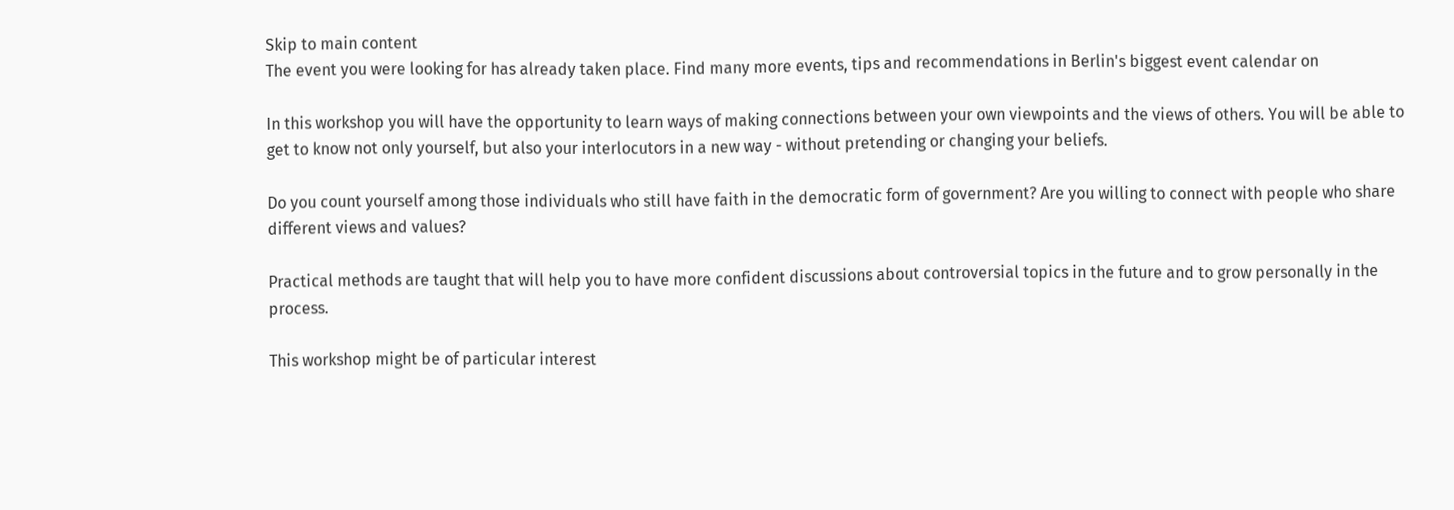Skip to main content
The event you were looking for has already taken place. Find many more events, tips and recommendations in Berlin's biggest event calendar on

In this workshop you will have the opportunity to learn ways of making connections between your own viewpoints and the views of others. You will be able to get to know not only yourself, but also your interlocutors in a new way - without pretending or changing your beliefs.

Do you count yourself among those individuals who still have faith in the democratic form of government? Are you willing to connect with people who share different views and values?

Practical methods are taught that will help you to have more confident discussions about controversial topics in the future and to grow personally in the process.

This workshop might be of particular interest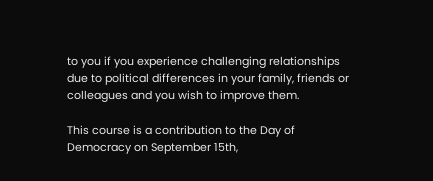to you if you experience challenging relationships due to political differences in your family, friends or colleagues and you wish to improve them.

This course is a contribution to the Day of Democracy on September 15th,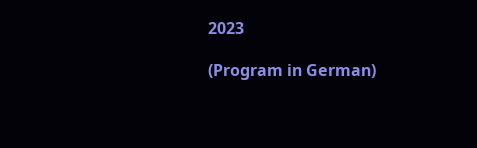2023

(Program in German)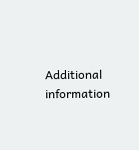Additional information